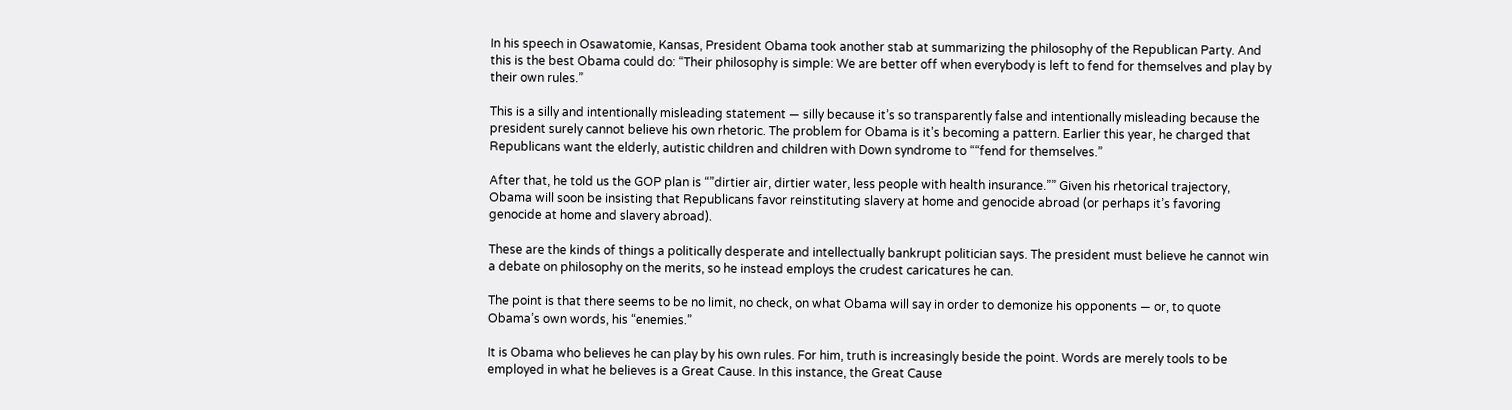In his speech in Osawatomie, Kansas, President Obama took another stab at summarizing the philosophy of the Republican Party. And this is the best Obama could do: “Their philosophy is simple: We are better off when everybody is left to fend for themselves and play by their own rules.”

This is a silly and intentionally misleading statement — silly because it’s so transparently false and intentionally misleading because the president surely cannot believe his own rhetoric. The problem for Obama is it’s becoming a pattern. Earlier this year, he charged that Republicans want the elderly, autistic children and children with Down syndrome to ““fend for themselves.”

After that, he told us the GOP plan is “”dirtier air, dirtier water, less people with health insurance.”” Given his rhetorical trajectory, Obama will soon be insisting that Republicans favor reinstituting slavery at home and genocide abroad (or perhaps it’s favoring genocide at home and slavery abroad).

These are the kinds of things a politically desperate and intellectually bankrupt politician says. The president must believe he cannot win a debate on philosophy on the merits, so he instead employs the crudest caricatures he can.

The point is that there seems to be no limit, no check, on what Obama will say in order to demonize his opponents — or, to quote Obama’s own words, his “enemies.”

It is Obama who believes he can play by his own rules. For him, truth is increasingly beside the point. Words are merely tools to be employed in what he believes is a Great Cause. In this instance, the Great Cause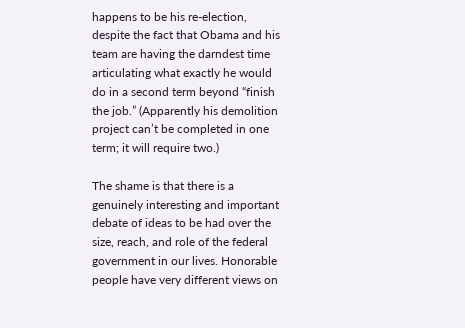happens to be his re-election, despite the fact that Obama and his team are having the darndest time articulating what exactly he would do in a second term beyond “finish the job.” (Apparently his demolition project can’t be completed in one term; it will require two.)

The shame is that there is a genuinely interesting and important debate of ideas to be had over the size, reach, and role of the federal government in our lives. Honorable people have very different views on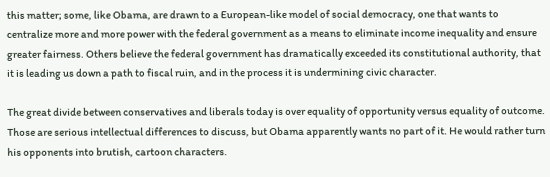this matter; some, like Obama, are drawn to a European-like model of social democracy, one that wants to centralize more and more power with the federal government as a means to eliminate income inequality and ensure greater fairness. Others believe the federal government has dramatically exceeded its constitutional authority, that it is leading us down a path to fiscal ruin, and in the process it is undermining civic character.

The great divide between conservatives and liberals today is over equality of opportunity versus equality of outcome. Those are serious intellectual differences to discuss, but Obama apparently wants no part of it. He would rather turn his opponents into brutish, cartoon characters.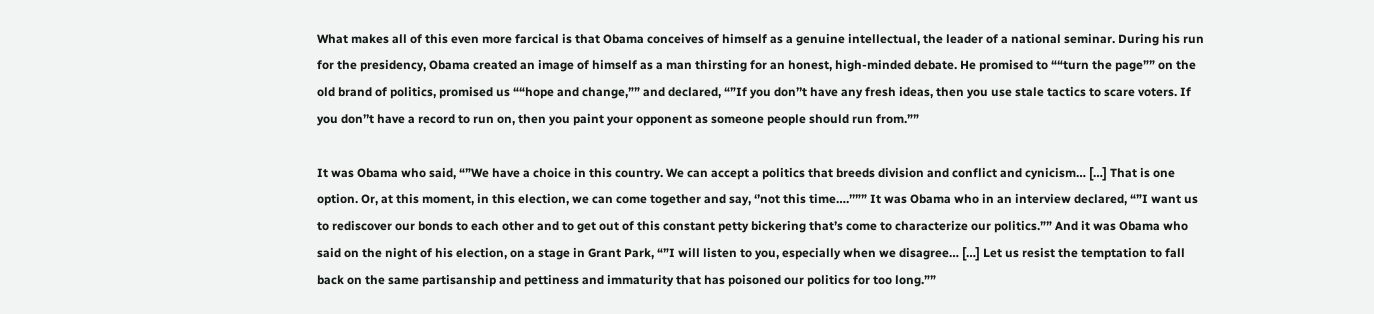What makes all of this even more farcical is that Obama conceives of himself as a genuine intellectual, the leader of a national seminar. During his run for the presidency, Obama created an image of himself as a man thirsting for an honest, high-minded debate. He promised to ““turn the page”” on the old brand of politics, promised us ““hope and change,”” and declared, “”If you don’’t have any fresh ideas, then you use stale tactics to scare voters. If you don’’t have a record to run on, then you paint your opponent as someone people should run from.””

It was Obama who said, “”We have a choice in this country. We can accept a politics that breeds division and conflict and cynicism… […] That is one option. Or, at this moment, in this election, we can come together and say, ‘’not this time….’’”” It was Obama who in an interview declared, “”I want us to rediscover our bonds to each other and to get out of this constant petty bickering that’s come to characterize our politics.”” And it was Obama who said on the night of his election, on a stage in Grant Park, “”I will listen to you, especially when we disagree… […] Let us resist the temptation to fall back on the same partisanship and pettiness and immaturity that has poisoned our politics for too long.””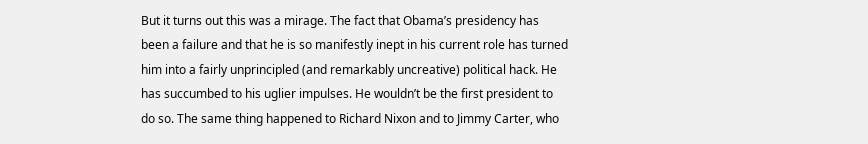But it turns out this was a mirage. The fact that Obama’s presidency has been a failure and that he is so manifestly inept in his current role has turned him into a fairly unprincipled (and remarkably uncreative) political hack. He has succumbed to his uglier impulses. He wouldn’t be the first president to do so. The same thing happened to Richard Nixon and to Jimmy Carter, who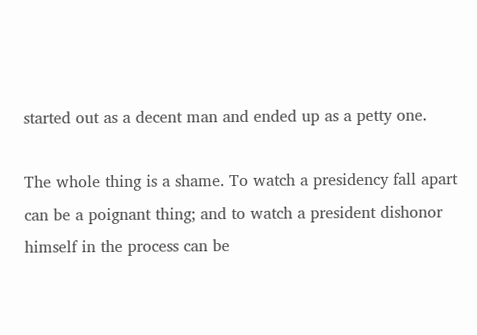started out as a decent man and ended up as a petty one.

The whole thing is a shame. To watch a presidency fall apart can be a poignant thing; and to watch a president dishonor himself in the process can be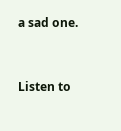a sad one.


Listen to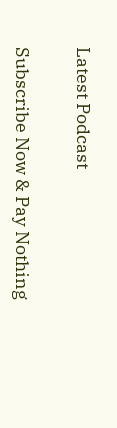Latest Podcast

Subscribe Now & Pay Nothing